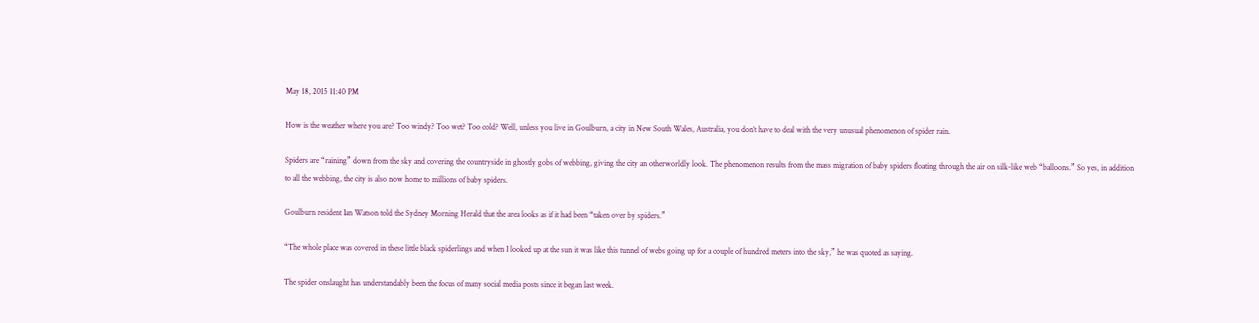May 18, 2015 11:40 PM

How is the weather where you are? Too windy? Too wet? Too cold? Well, unless you live in Goulburn, a city in New South Wales, Australia, you don’t have to deal with the very unusual phenomenon of spider rain.

Spiders are “raining” down from the sky and covering the countryside in ghostly gobs of webbing, giving the city an otherworldly look. The phenomenon results from the mass migration of baby spiders floating through the air on silk-like web “balloons.” So yes, in addition to all the webbing, the city is also now home to millions of baby spiders.

Goulburn resident Ian Watson told the Sydney Morning Herald that the area looks as if it had been “taken over by spiders.”

“The whole place was covered in these little black spiderlings and when I looked up at the sun it was like this tunnel of webs going up for a couple of hundred meters into the sky,” he was quoted as saying.

The spider onslaught has understandably been the focus of many social media posts since it began last week.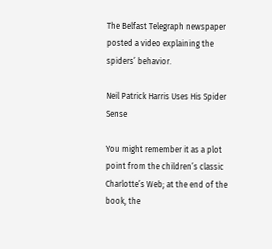The Belfast Telegraph newspaper posted a video explaining the spiders’ behavior.

Neil Patrick Harris Uses His Spider Sense

You might remember it as a plot point from the children’s classic Charlotte’s Web; at the end of the book, the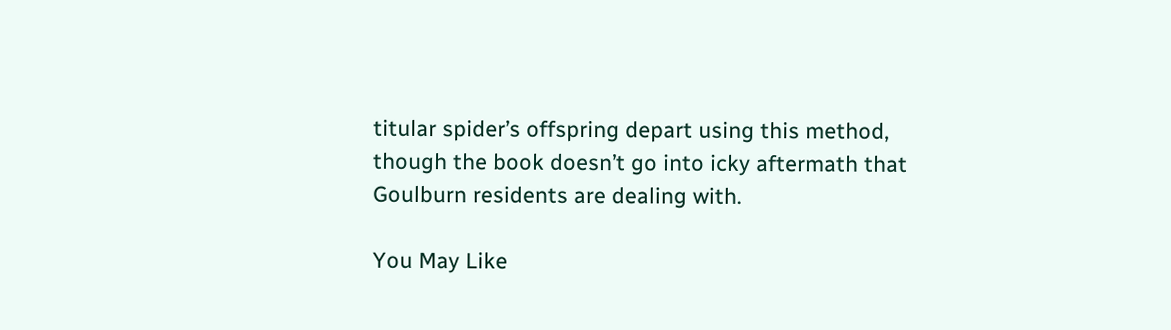titular spider’s offspring depart using this method, though the book doesn’t go into icky aftermath that Goulburn residents are dealing with.

You May Like